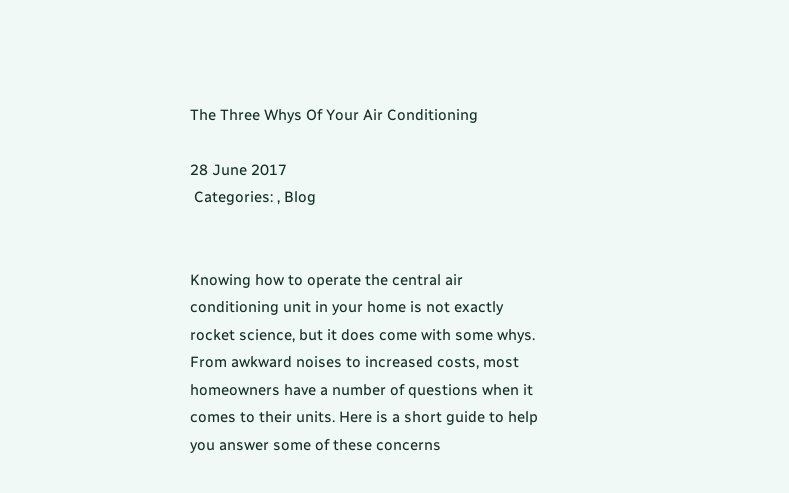The Three Whys Of Your Air Conditioning

28 June 2017
 Categories: , Blog


Knowing how to operate the central air conditioning unit in your home is not exactly rocket science, but it does come with some whys. From awkward noises to increased costs, most homeowners have a number of questions when it comes to their units. Here is a short guide to help you answer some of these concerns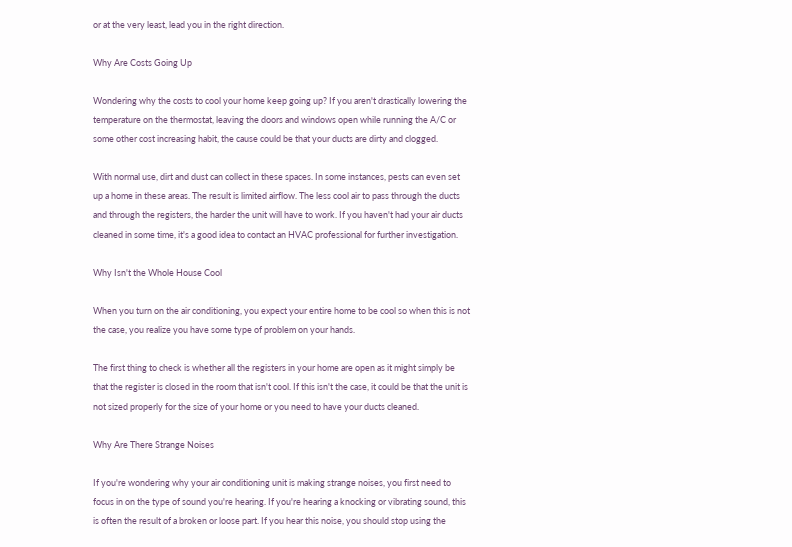or at the very least, lead you in the right direction.

Why Are Costs Going Up

Wondering why the costs to cool your home keep going up? If you aren't drastically lowering the temperature on the thermostat, leaving the doors and windows open while running the A/C or some other cost increasing habit, the cause could be that your ducts are dirty and clogged.

With normal use, dirt and dust can collect in these spaces. In some instances, pests can even set up a home in these areas. The result is limited airflow. The less cool air to pass through the ducts and through the registers, the harder the unit will have to work. If you haven't had your air ducts cleaned in some time, it's a good idea to contact an HVAC professional for further investigation.

Why Isn't the Whole House Cool

When you turn on the air conditioning, you expect your entire home to be cool so when this is not the case, you realize you have some type of problem on your hands.

The first thing to check is whether all the registers in your home are open as it might simply be that the register is closed in the room that isn't cool. If this isn't the case, it could be that the unit is not sized properly for the size of your home or you need to have your ducts cleaned.

Why Are There Strange Noises

If you're wondering why your air conditioning unit is making strange noises, you first need to focus in on the type of sound you're hearing. If you're hearing a knocking or vibrating sound, this is often the result of a broken or loose part. If you hear this noise, you should stop using the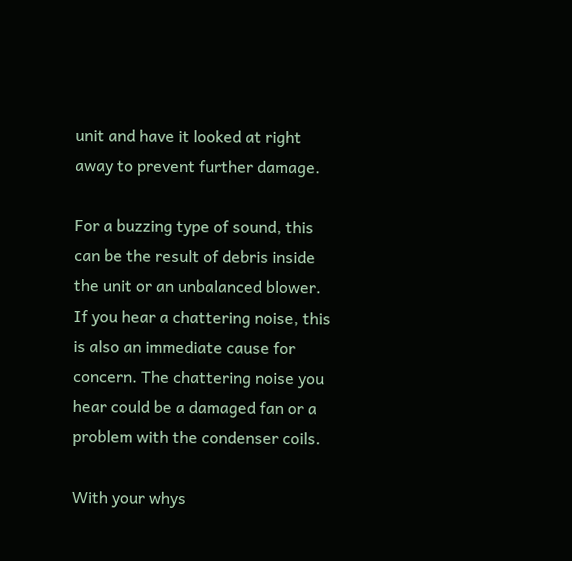unit and have it looked at right away to prevent further damage.

For a buzzing type of sound, this can be the result of debris inside the unit or an unbalanced blower. If you hear a chattering noise, this is also an immediate cause for concern. The chattering noise you hear could be a damaged fan or a problem with the condenser coils.

With your whys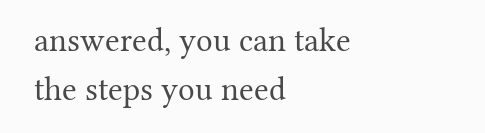answered, you can take the steps you need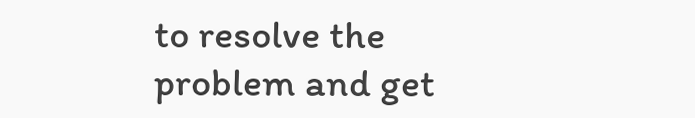to resolve the problem and get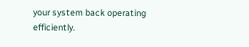your system back operating efficiently.